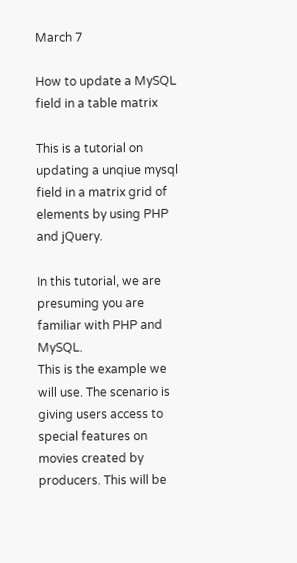March 7

How to update a MySQL field in a table matrix

This is a tutorial on updating a unqiue mysql field in a matrix grid of elements by using PHP and jQuery.

In this tutorial, we are presuming you are familiar with PHP and MySQL.
This is the example we will use. The scenario is giving users access to special features on movies created by producers. This will be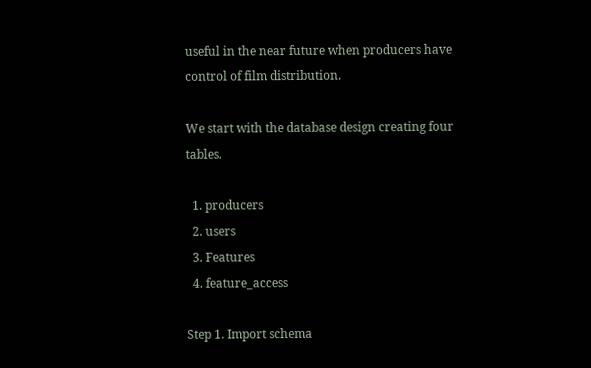useful in the near future when producers have control of film distribution.

We start with the database design creating four tables.

  1. producers
  2. users
  3. Features
  4. feature_access

Step 1. Import schema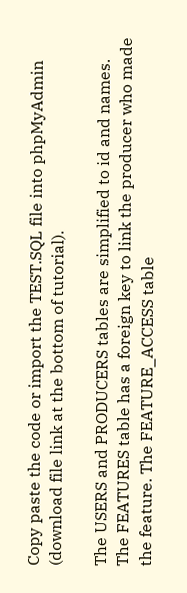Copy paste the code or import the TEST.SQL file into phpMyAdmin (download file link at the bottom of tutorial).

The USERS and PRODUCERS tables are simplified to id and names. The FEATURES table has a foreign key to link the producer who made the feature. The FEATURE_ACCESS table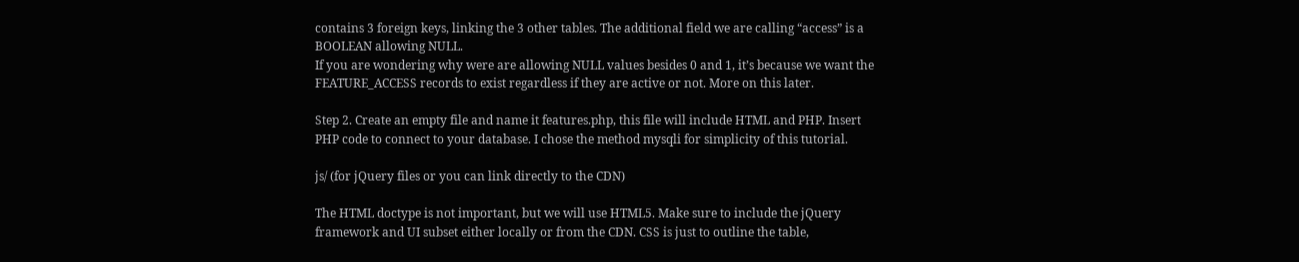contains 3 foreign keys, linking the 3 other tables. The additional field we are calling “access” is a BOOLEAN allowing NULL.
If you are wondering why were are allowing NULL values besides 0 and 1, it’s because we want the FEATURE_ACCESS records to exist regardless if they are active or not. More on this later.

Step 2. Create an empty file and name it features.php, this file will include HTML and PHP. Insert PHP code to connect to your database. I chose the method mysqli for simplicity of this tutorial.

js/ (for jQuery files or you can link directly to the CDN)

The HTML doctype is not important, but we will use HTML5. Make sure to include the jQuery framework and UI subset either locally or from the CDN. CSS is just to outline the table,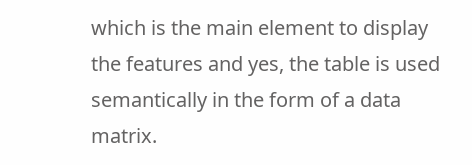which is the main element to display the features and yes, the table is used semantically in the form of a data matrix.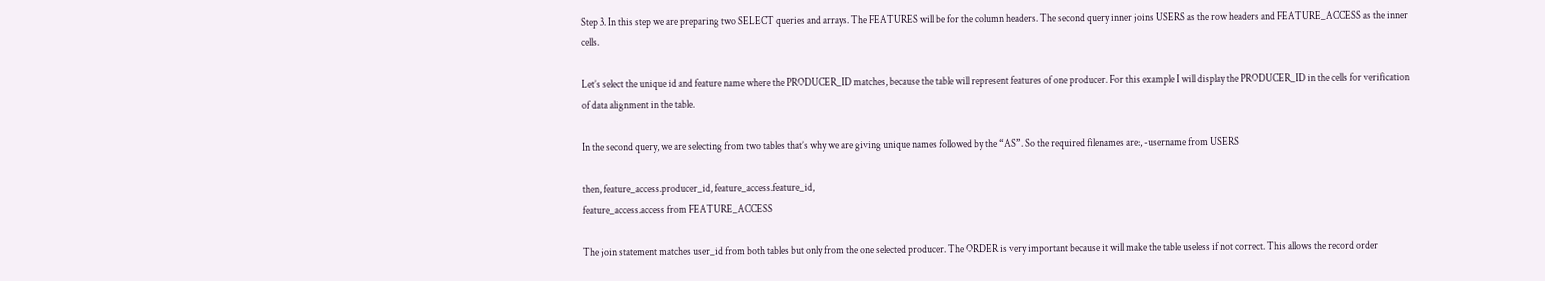Step 3. In this step we are preparing two SELECT queries and arrays. The FEATURES will be for the column headers. The second query inner joins USERS as the row headers and FEATURE_ACCESS as the inner cells.

Let’s select the unique id and feature name where the PRODUCER_ID matches, because the table will represent features of one producer. For this example I will display the PRODUCER_ID in the cells for verification of data alignment in the table.

In the second query, we are selecting from two tables that’s why we are giving unique names followed by the “AS”. So the required filenames are:, -username from USERS

then, feature_access.producer_id, feature_access.feature_id,
feature_access.access from FEATURE_ACCESS

The join statement matches user_id from both tables but only from the one selected producer. The ORDER is very important because it will make the table useless if not correct. This allows the record order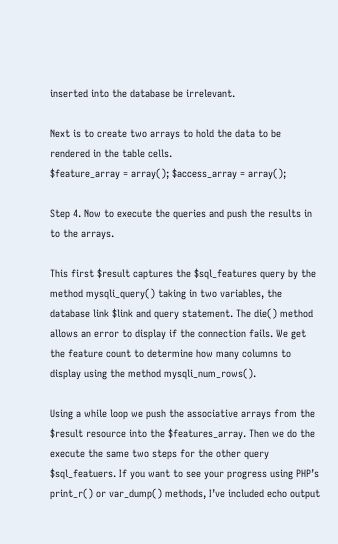inserted into the database be irrelevant.

Next is to create two arrays to hold the data to be rendered in the table cells.
$feature_array = array(); $access_array = array();

Step 4. Now to execute the queries and push the results in to the arrays.

This first $result captures the $sql_features query by the method mysqli_query() taking in two variables, the database link $link and query statement. The die() method allows an error to display if the connection fails. We get the feature count to determine how many columns to display using the method mysqli_num_rows().

Using a while loop we push the associative arrays from the $result resource into the $features_array. Then we do the execute the same two steps for the other query $sql_featuers. If you want to see your progress using PHP’s print_r() or var_dump() methods, I’ve included echo output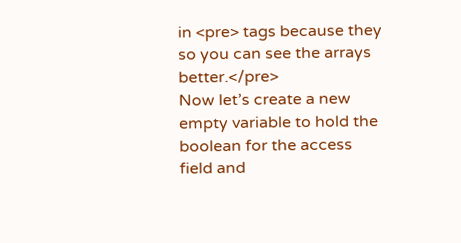in <pre> tags because they so you can see the arrays better.</pre>
Now let’s create a new empty variable to hold the boolean for the access field and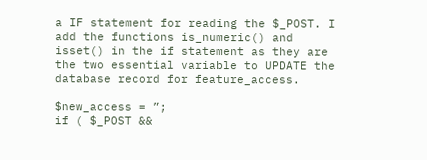a IF statement for reading the $_POST. I add the functions is_numeric() and isset() in the if statement as they are the two essential variable to UPDATE the database record for feature_access.

$new_access = ”;
if ( $_POST &&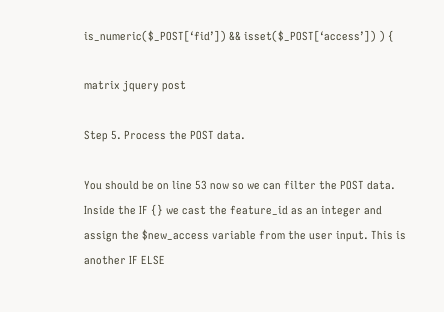is_numeric($_POST[‘fid’]) && isset($_POST[‘access’]) ) {

matrix jquery post

Step 5. Process the POST data.

You should be on line 53 now so we can filter the POST data. Inside the IF {} we cast the feature_id as an integer and assign the $new_access variable from the user input. This is another IF ELSE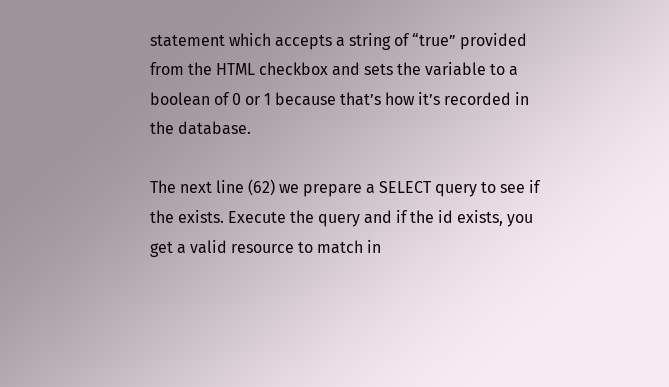statement which accepts a string of “true” provided from the HTML checkbox and sets the variable to a boolean of 0 or 1 because that’s how it’s recorded in the database.

The next line (62) we prepare a SELECT query to see if the exists. Execute the query and if the id exists, you get a valid resource to match in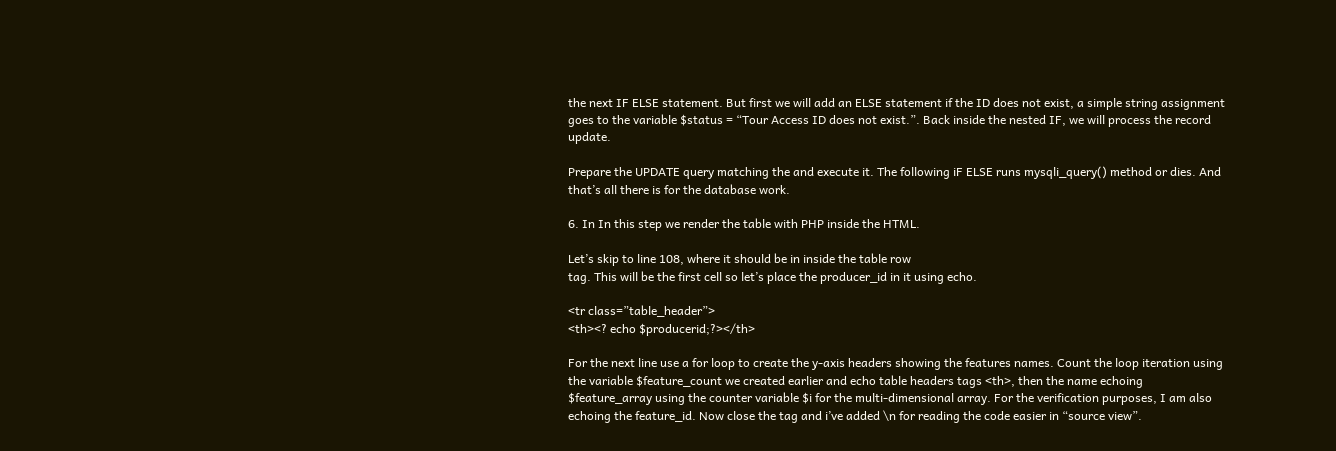the next IF ELSE statement. But first we will add an ELSE statement if the ID does not exist, a simple string assignment goes to the variable $status = “Tour Access ID does not exist.”. Back inside the nested IF, we will process the record update.

Prepare the UPDATE query matching the and execute it. The following iF ELSE runs mysqli_query() method or dies. And that’s all there is for the database work.

6. In In this step we render the table with PHP inside the HTML.

Let’s skip to line 108, where it should be in inside the table row
tag. This will be the first cell so let’s place the producer_id in it using echo.

<tr class=”table_header”>
<th><? echo $producerid;?></th>

For the next line use a for loop to create the y-axis headers showing the features names. Count the loop iteration using the variable $feature_count we created earlier and echo table headers tags <th>, then the name echoing $feature_array using the counter variable $i for the multi-dimensional array. For the verification purposes, I am also echoing the feature_id. Now close the tag and i’ve added \n for reading the code easier in “source view”.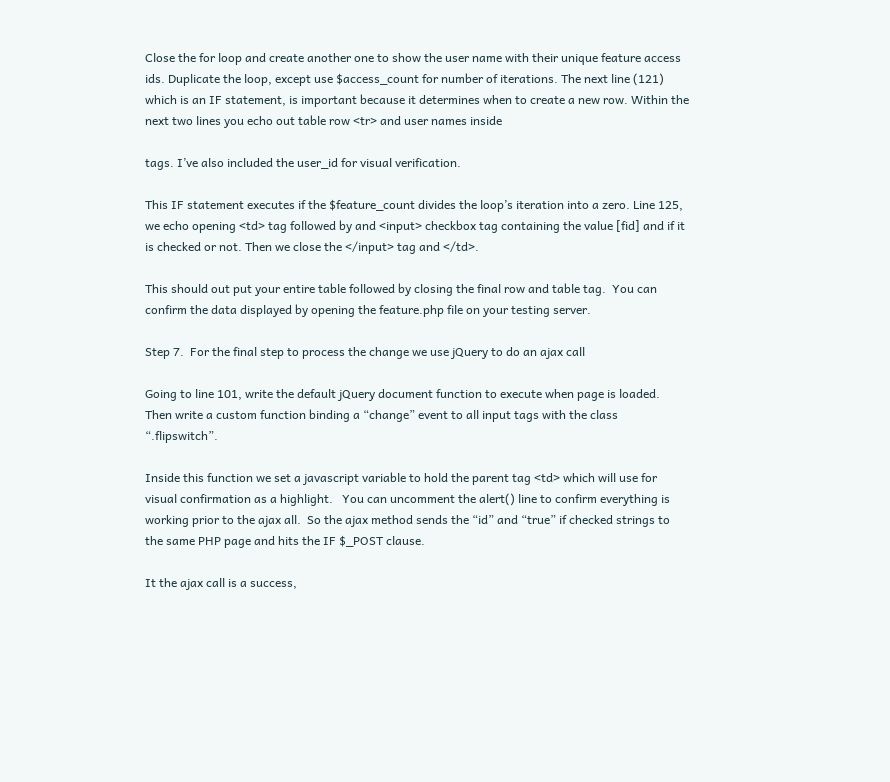Close the for loop and create another one to show the user name with their unique feature access ids. Duplicate the loop, except use $access_count for number of iterations. The next line (121) which is an IF statement, is important because it determines when to create a new row. Within the next two lines you echo out table row <tr> and user names inside

tags. I’ve also included the user_id for visual verification.

This IF statement executes if the $feature_count divides the loop’s iteration into a zero. Line 125, we echo opening <td> tag followed by and <input> checkbox tag containing the value [fid] and if it is checked or not. Then we close the </input> tag and </td>.

This should out put your entire table followed by closing the final row and table tag.  You can confirm the data displayed by opening the feature.php file on your testing server.

Step 7.  For the final step to process the change we use jQuery to do an ajax call

Going to line 101, write the default jQuery document function to execute when page is loaded.  Then write a custom function binding a “change” event to all input tags with the class “.flipswitch”.

Inside this function we set a javascript variable to hold the parent tag <td> which will use for visual confirmation as a highlight.   You can uncomment the alert() line to confirm everything is working prior to the ajax all.  So the ajax method sends the “id” and “true” if checked strings to the same PHP page and hits the IF $_POST clause.

It the ajax call is a success,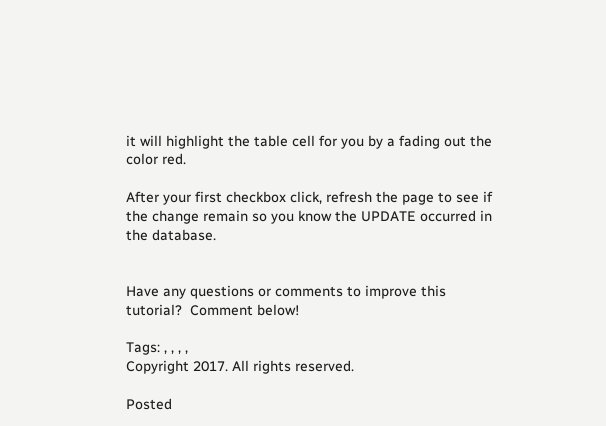it will highlight the table cell for you by a fading out the color red.

After your first checkbox click, refresh the page to see if the change remain so you know the UPDATE occurred in the database.


Have any questions or comments to improve this tutorial?  Comment below!

Tags: , , , ,
Copyright 2017. All rights reserved.

Posted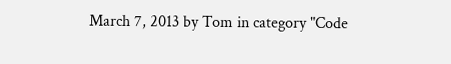March 7, 2013 by Tom in category "Code